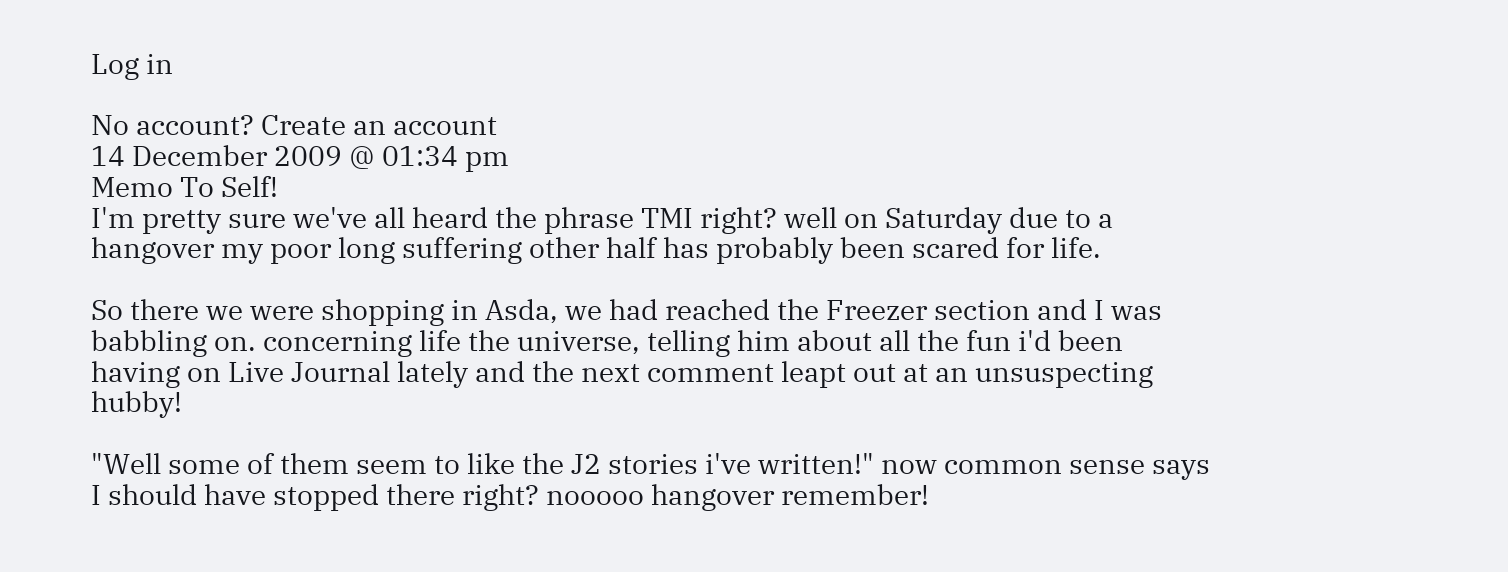Log in

No account? Create an account
14 December 2009 @ 01:34 pm
Memo To Self!
I'm pretty sure we've all heard the phrase TMI right? well on Saturday due to a hangover my poor long suffering other half has probably been scared for life.

So there we were shopping in Asda, we had reached the Freezer section and I was babbling on. concerning life the universe, telling him about all the fun i'd been having on Live Journal lately and the next comment leapt out at an unsuspecting hubby!

"Well some of them seem to like the J2 stories i've written!" now common sense says I should have stopped there right? nooooo hangover remember!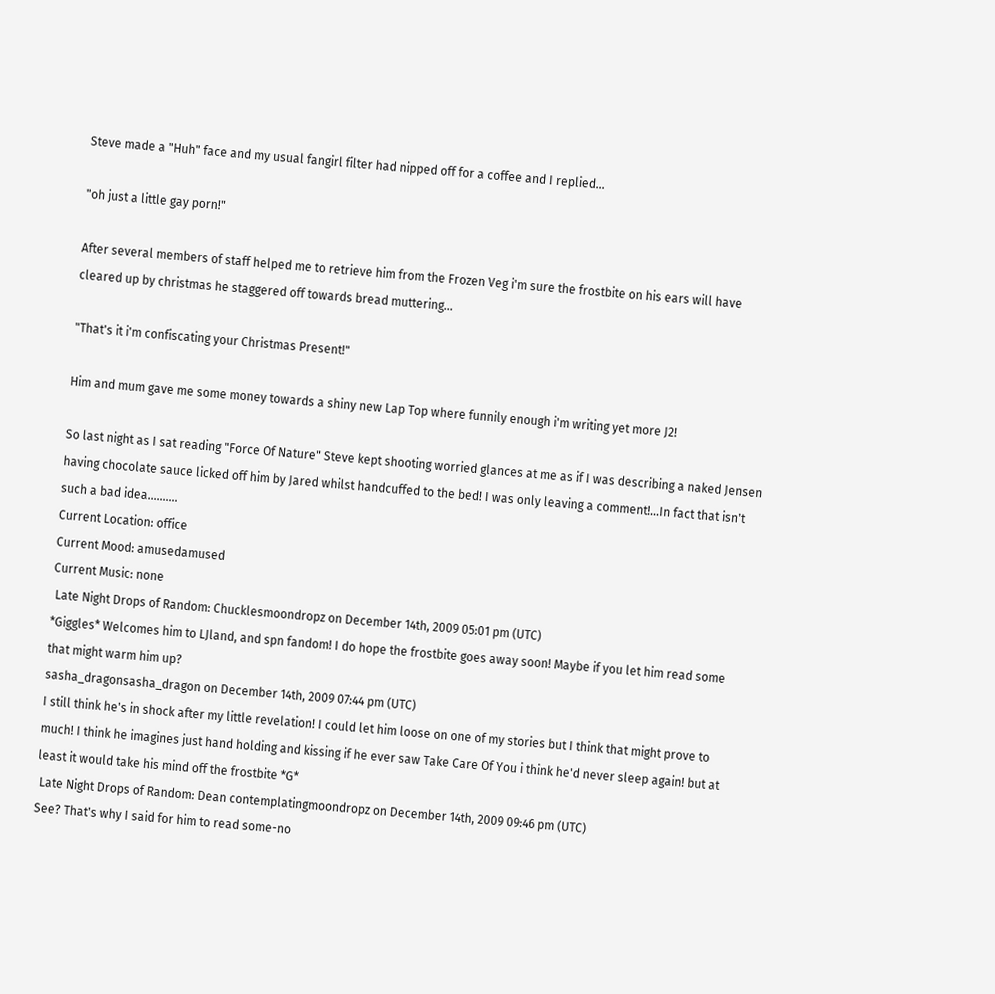Steve made a "Huh" face and my usual fangirl filter had nipped off for a coffee and I replied...

"oh just a little gay porn!"

After several members of staff helped me to retrieve him from the Frozen Veg i'm sure the frostbite on his ears will have cleared up by christmas he staggered off towards bread muttering...

"That's it i'm confiscating your Christmas Present!"

Him and mum gave me some money towards a shiny new Lap Top where funnily enough i'm writing yet more J2!

So last night as I sat reading "Force Of Nature" Steve kept shooting worried glances at me as if I was describing a naked Jensen having chocolate sauce licked off him by Jared whilst handcuffed to the bed! I was only leaving a comment!...In fact that isn't such a bad idea..........
Current Location: office
Current Mood: amusedamused
Current Music: none
 Late Night Drops of Random: Chucklesmoondropz on December 14th, 2009 05:01 pm (UTC)
*Giggles* Welcomes him to LJland, and spn fandom! I do hope the frostbite goes away soon! Maybe if you let him read some that might warm him up?
sasha_dragonsasha_dragon on December 14th, 2009 07:44 pm (UTC)
I still think he's in shock after my little revelation! I could let him loose on one of my stories but I think that might prove to much! I think he imagines just hand holding and kissing if he ever saw Take Care Of You i think he'd never sleep again! but at least it would take his mind off the frostbite *G*
 Late Night Drops of Random: Dean contemplatingmoondropz on December 14th, 2009 09:46 pm (UTC)
See? That's why I said for him to read some-no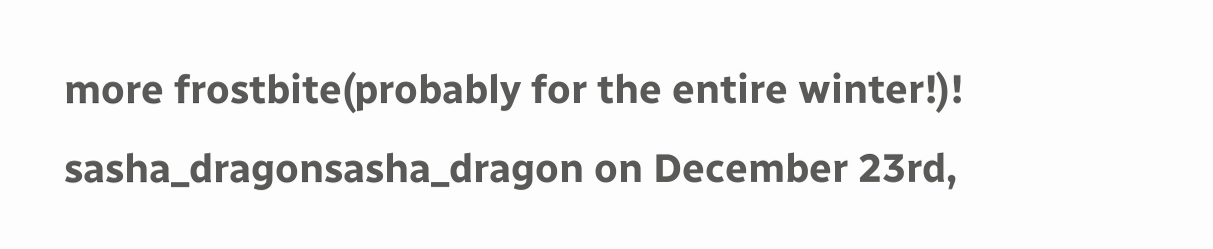more frostbite(probably for the entire winter!)!
sasha_dragonsasha_dragon on December 23rd,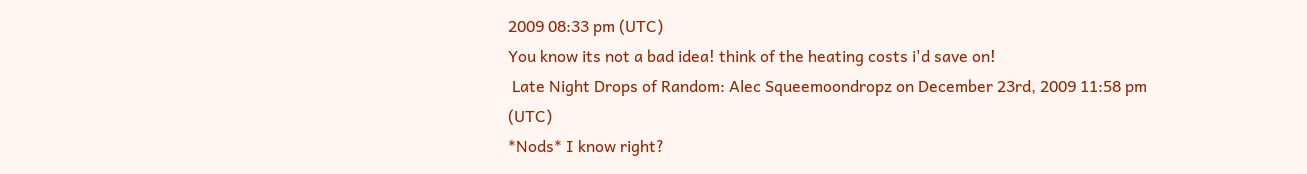2009 08:33 pm (UTC)
You know its not a bad idea! think of the heating costs i'd save on!
 Late Night Drops of Random: Alec Squeemoondropz on December 23rd, 2009 11:58 pm (UTC)
*Nods* I know right?